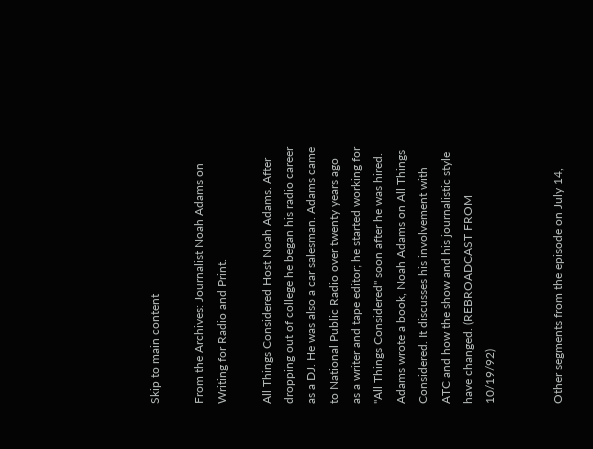Skip to main content

From the Archives: Journalist Noah Adams on Writing for Radio and Print.

All Things Considered Host Noah Adams. After dropping out of college he began his radio career as a DJ. He was also a car salesman. Adams came to National Public Radio over twenty years ago as a writer and tape editor; he started working for "All Things Considered" soon after he was hired. Adams wrote a book, Noah Adams on All Things Considered. It discusses his involvement with ATC and how the show and his journalistic style have changed. (REBROADCAST FROM 10/19/92)


Other segments from the episode on July 14,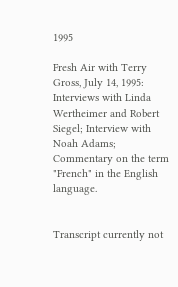1995

Fresh Air with Terry Gross, July 14, 1995: Interviews with Linda Wertheimer and Robert Siegel; Interview with Noah Adams; Commentary on the term "French" in the English language.


Transcript currently not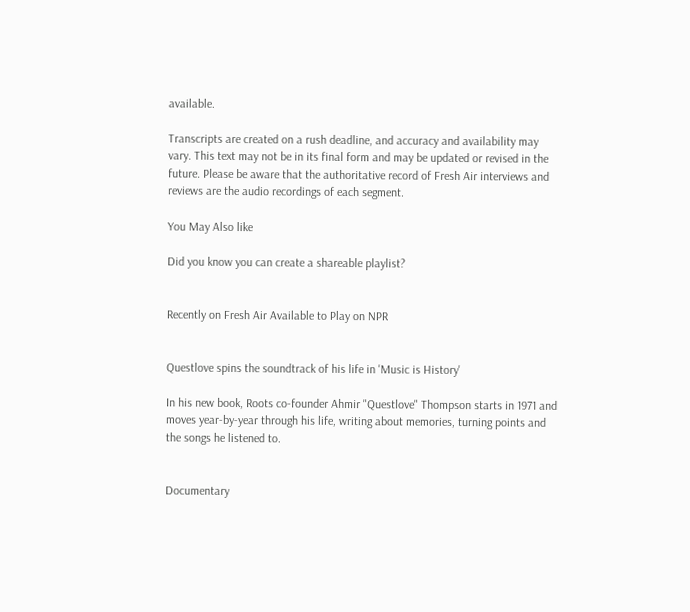available.

Transcripts are created on a rush deadline, and accuracy and availability may vary. This text may not be in its final form and may be updated or revised in the future. Please be aware that the authoritative record of Fresh Air interviews and reviews are the audio recordings of each segment.

You May Also like

Did you know you can create a shareable playlist?


Recently on Fresh Air Available to Play on NPR


Questlove spins the soundtrack of his life in 'Music is History'

In his new book, Roots co-founder Ahmir "Questlove" Thompson starts in 1971 and moves year-by-year through his life, writing about memories, turning points and the songs he listened to.


Documentary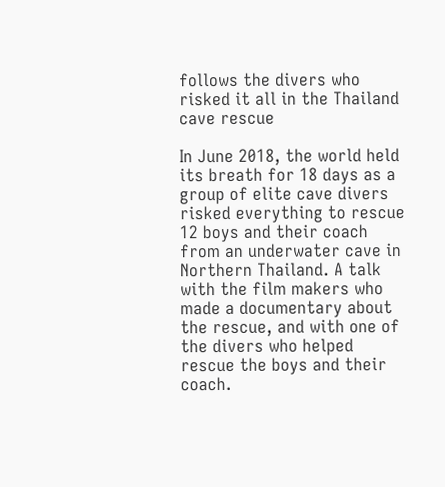follows the divers who risked it all in the Thailand cave rescue

In June 2018, the world held its breath for 18 days as a group of elite cave divers risked everything to rescue 12 boys and their coach from an underwater cave in Northern Thailand. A talk with the film makers who made a documentary about the rescue, and with one of the divers who helped rescue the boys and their coach.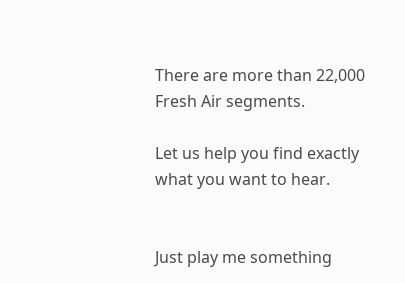There are more than 22,000 Fresh Air segments.

Let us help you find exactly what you want to hear.


Just play me something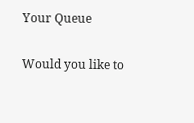Your Queue

Would you like to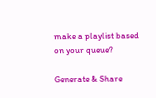make a playlist based on your queue?

Generate & Share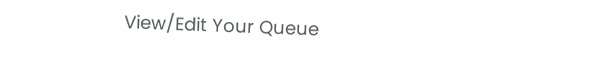View/Edit Your Queue